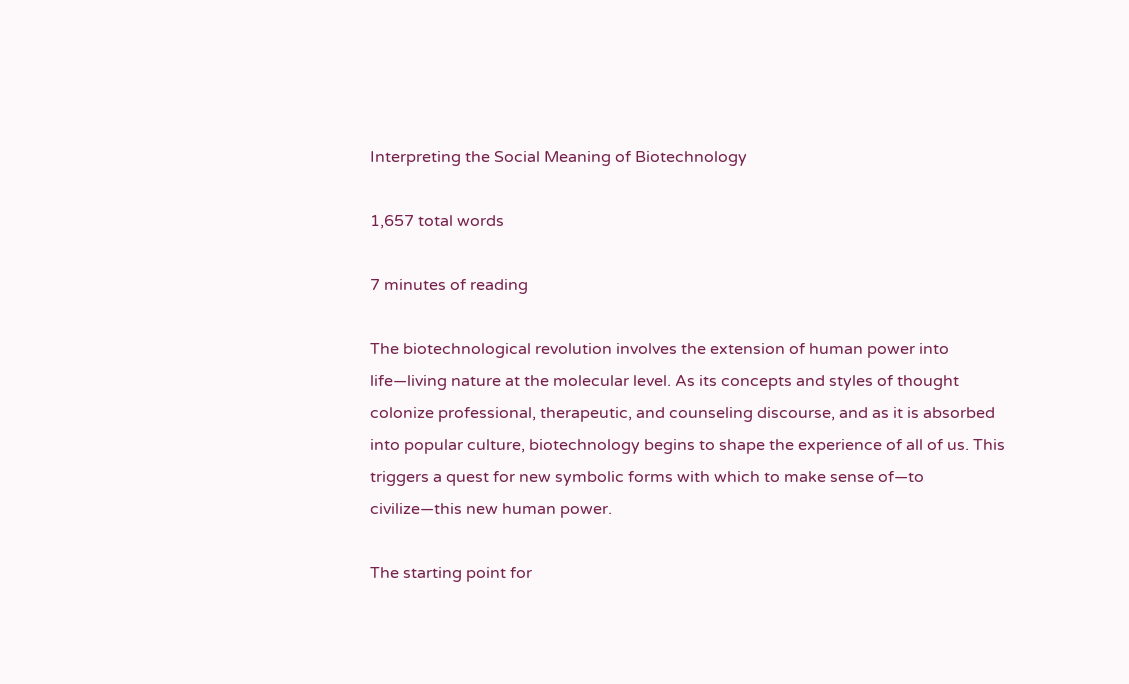Interpreting the Social Meaning of Biotechnology

1,657 total words

7 minutes of reading

The biotechnological revolution involves the extension of human power into life—living nature at the molecular level. As its concepts and styles of thought colonize professional, therapeutic, and counseling discourse, and as it is absorbed into popular culture, biotechnology begins to shape the experience of all of us. This triggers a quest for new symbolic forms with which to make sense of—to civilize—this new human power.

The starting point for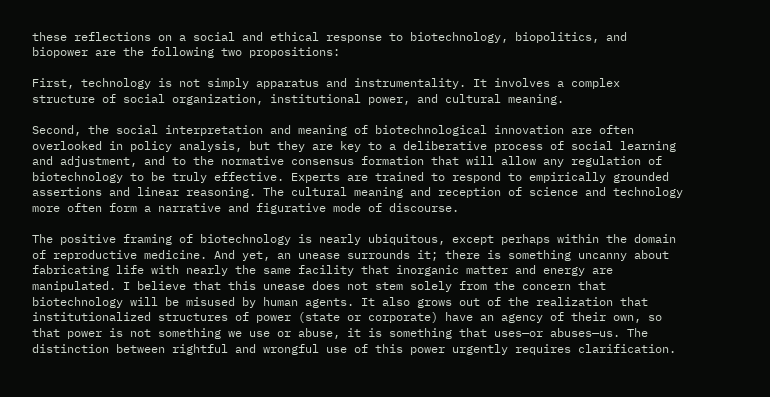these reflections on a social and ethical response to biotechnology, biopolitics, and biopower are the following two propositions:

First, technology is not simply apparatus and instrumentality. It involves a complex structure of social organization, institutional power, and cultural meaning.

Second, the social interpretation and meaning of biotechnological innovation are often overlooked in policy analysis, but they are key to a deliberative process of social learning and adjustment, and to the normative consensus formation that will allow any regulation of biotechnology to be truly effective. Experts are trained to respond to empirically grounded assertions and linear reasoning. The cultural meaning and reception of science and technology more often form a narrative and figurative mode of discourse.

The positive framing of biotechnology is nearly ubiquitous, except perhaps within the domain of reproductive medicine. And yet, an unease surrounds it; there is something uncanny about fabricating life with nearly the same facility that inorganic matter and energy are manipulated. I believe that this unease does not stem solely from the concern that biotechnology will be misused by human agents. It also grows out of the realization that institutionalized structures of power (state or corporate) have an agency of their own, so that power is not something we use or abuse, it is something that uses—or abuses—us. The distinction between rightful and wrongful use of this power urgently requires clarification.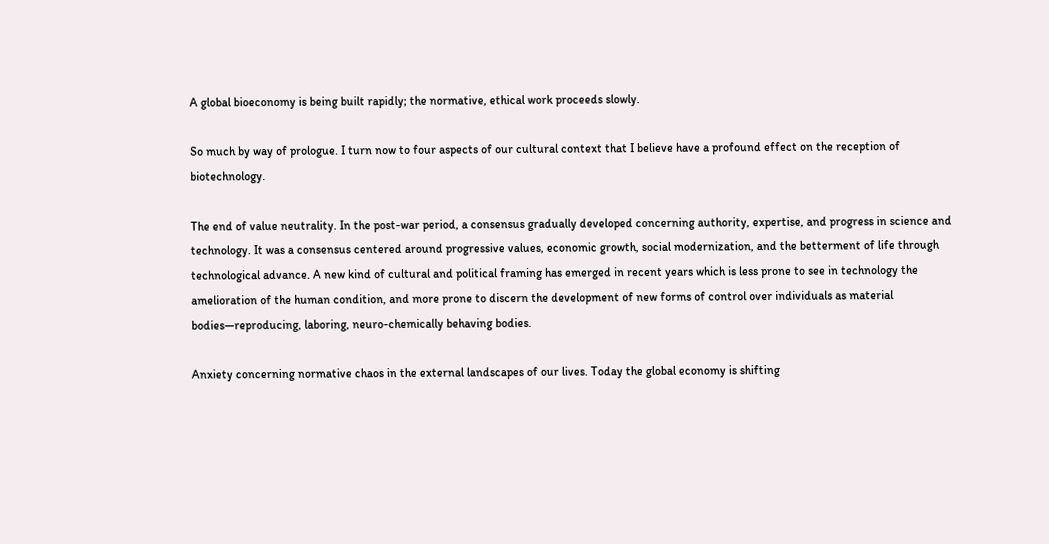A global bioeconomy is being built rapidly; the normative, ethical work proceeds slowly.

So much by way of prologue. I turn now to four aspects of our cultural context that I believe have a profound effect on the reception of biotechnology.

The end of value neutrality. In the post-war period, a consensus gradually developed concerning authority, expertise, and progress in science and technology. It was a consensus centered around progressive values, economic growth, social modernization, and the betterment of life through technological advance. A new kind of cultural and political framing has emerged in recent years which is less prone to see in technology the amelioration of the human condition, and more prone to discern the development of new forms of control over individuals as material bodies—reproducing, laboring, neuro-chemically behaving bodies.

Anxiety concerning normative chaos in the external landscapes of our lives. Today the global economy is shifting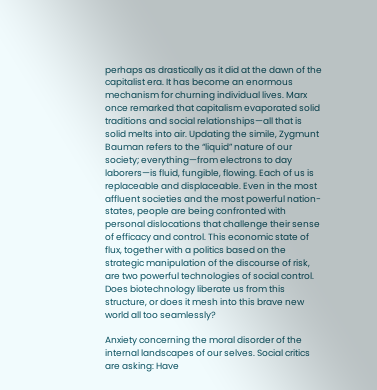perhaps as drastically as it did at the dawn of the capitalist era. It has become an enormous mechanism for churning individual lives. Marx once remarked that capitalism evaporated solid traditions and social relationships—all that is solid melts into air. Updating the simile, Zygmunt Bauman refers to the “liquid” nature of our society; everything—from electrons to day laborers—is fluid, fungible, flowing. Each of us is replaceable and displaceable. Even in the most affluent societies and the most powerful nation-states, people are being confronted with personal dislocations that challenge their sense of efficacy and control. This economic state of flux, together with a politics based on the strategic manipulation of the discourse of risk, are two powerful technologies of social control. Does biotechnology liberate us from this structure, or does it mesh into this brave new world all too seamlessly?

Anxiety concerning the moral disorder of the internal landscapes of our selves. Social critics are asking: Have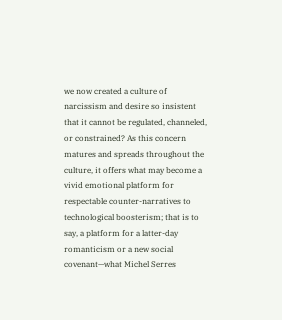we now created a culture of narcissism and desire so insistent that it cannot be regulated, channeled, or constrained? As this concern matures and spreads throughout the culture, it offers what may become a vivid emotional platform for respectable counter-narratives to technological boosterism; that is to say, a platform for a latter-day romanticism or a new social covenant—what Michel Serres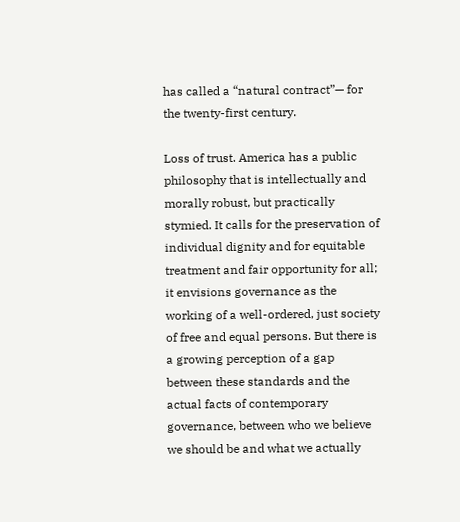has called a “natural contract”— for the twenty-first century.

Loss of trust. America has a public philosophy that is intellectually and morally robust, but practically stymied. It calls for the preservation of individual dignity and for equitable treatment and fair opportunity for all; it envisions governance as the working of a well-ordered, just society of free and equal persons. But there is a growing perception of a gap between these standards and the actual facts of contemporary governance, between who we believe we should be and what we actually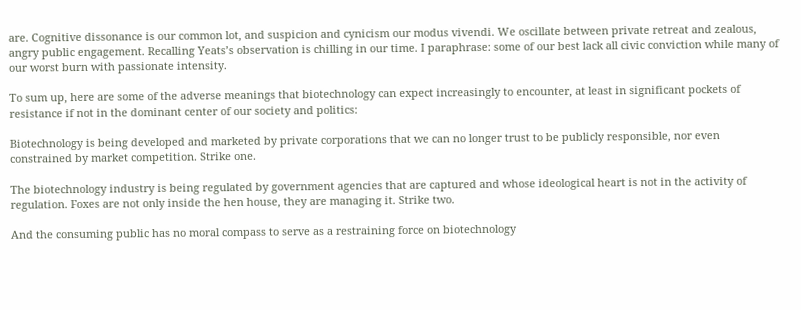are. Cognitive dissonance is our common lot, and suspicion and cynicism our modus vivendi. We oscillate between private retreat and zealous, angry public engagement. Recalling Yeats’s observation is chilling in our time. I paraphrase: some of our best lack all civic conviction while many of our worst burn with passionate intensity.

To sum up, here are some of the adverse meanings that biotechnology can expect increasingly to encounter, at least in significant pockets of resistance if not in the dominant center of our society and politics:

Biotechnology is being developed and marketed by private corporations that we can no longer trust to be publicly responsible, nor even constrained by market competition. Strike one.

The biotechnology industry is being regulated by government agencies that are captured and whose ideological heart is not in the activity of regulation. Foxes are not only inside the hen house, they are managing it. Strike two.

And the consuming public has no moral compass to serve as a restraining force on biotechnology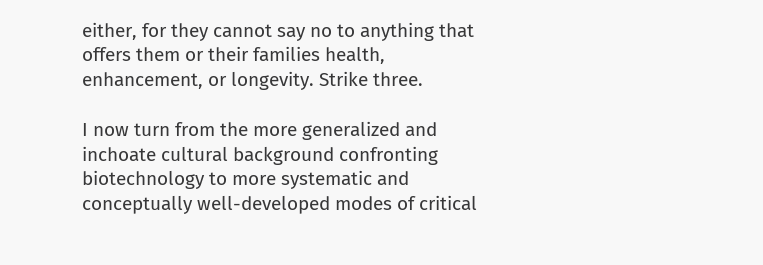either, for they cannot say no to anything that offers them or their families health, enhancement, or longevity. Strike three.

I now turn from the more generalized and inchoate cultural background confronting biotechnology to more systematic and conceptually well-developed modes of critical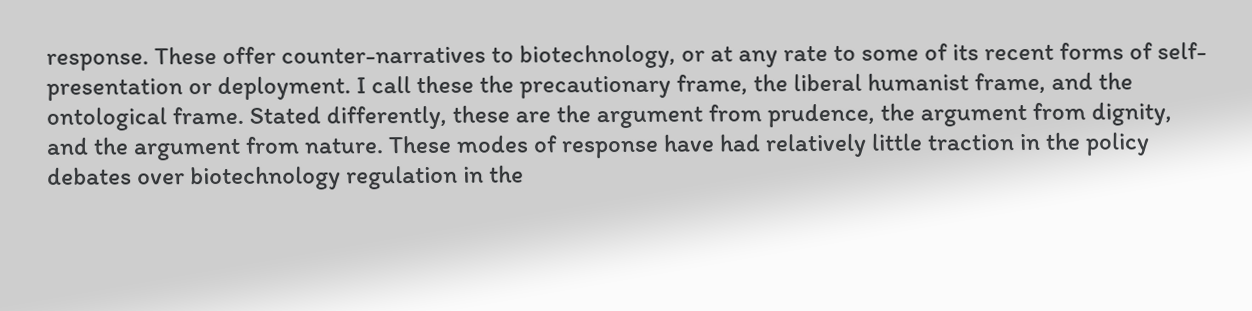response. These offer counter-narratives to biotechnology, or at any rate to some of its recent forms of self-presentation or deployment. I call these the precautionary frame, the liberal humanist frame, and the ontological frame. Stated differently, these are the argument from prudence, the argument from dignity, and the argument from nature. These modes of response have had relatively little traction in the policy debates over biotechnology regulation in the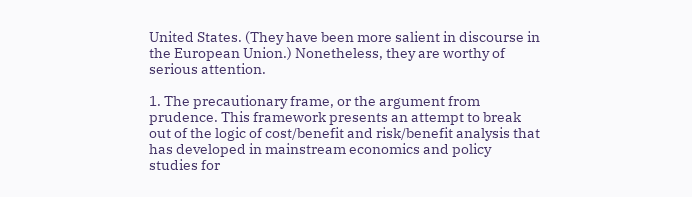United States. (They have been more salient in discourse in the European Union.) Nonetheless, they are worthy of serious attention.

1. The precautionary frame, or the argument from prudence. This framework presents an attempt to break out of the logic of cost/benefit and risk/benefit analysis that has developed in mainstream economics and policy studies for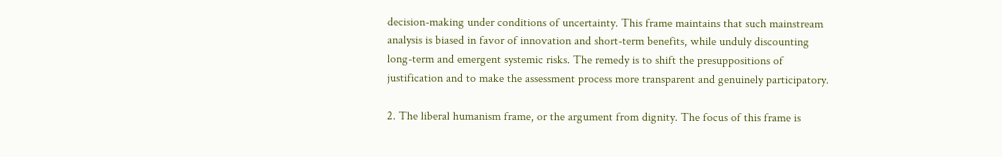decision-making under conditions of uncertainty. This frame maintains that such mainstream analysis is biased in favor of innovation and short-term benefits, while unduly discounting long-term and emergent systemic risks. The remedy is to shift the presuppositions of justification and to make the assessment process more transparent and genuinely participatory.

2. The liberal humanism frame, or the argument from dignity. The focus of this frame is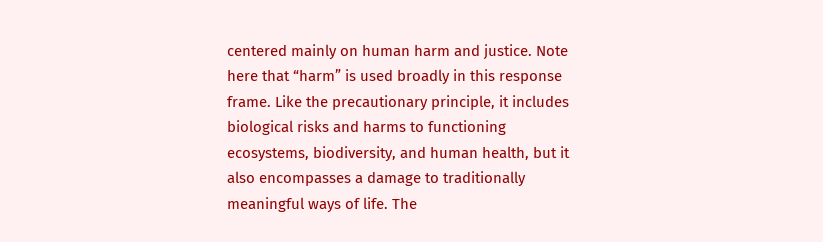centered mainly on human harm and justice. Note here that “harm” is used broadly in this response frame. Like the precautionary principle, it includes biological risks and harms to functioning ecosystems, biodiversity, and human health, but it also encompasses a damage to traditionally meaningful ways of life. The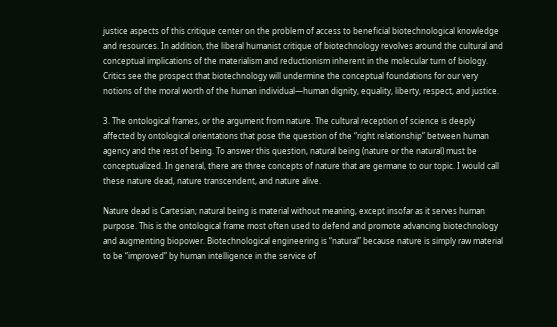justice aspects of this critique center on the problem of access to beneficial biotechnological knowledge and resources. In addition, the liberal humanist critique of biotechnology revolves around the cultural and conceptual implications of the materialism and reductionism inherent in the molecular turn of biology. Critics see the prospect that biotechnology will undermine the conceptual foundations for our very notions of the moral worth of the human individual—human dignity, equality, liberty, respect, and justice.

3. The ontological frames, or the argument from nature. The cultural reception of science is deeply affected by ontological orientations that pose the question of the “right relationship” between human agency and the rest of being. To answer this question, natural being (nature or the natural) must be conceptualized. In general, there are three concepts of nature that are germane to our topic. I would call these nature dead, nature transcendent, and nature alive.

Nature dead is Cartesian; natural being is material without meaning, except insofar as it serves human purpose. This is the ontological frame most often used to defend and promote advancing biotechnology and augmenting biopower. Biotechnological engineering is “natural” because nature is simply raw material to be “improved” by human intelligence in the service of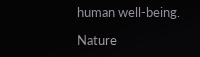human well-being.

Nature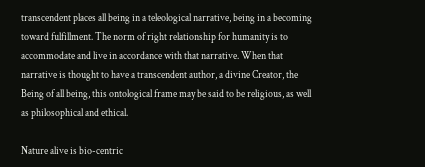transcendent places all being in a teleological narrative, being in a becoming toward fulfillment. The norm of right relationship for humanity is to accommodate and live in accordance with that narrative. When that narrative is thought to have a transcendent author, a divine Creator, the Being of all being, this ontological frame may be said to be religious, as well as philosophical and ethical.

Nature alive is bio-centric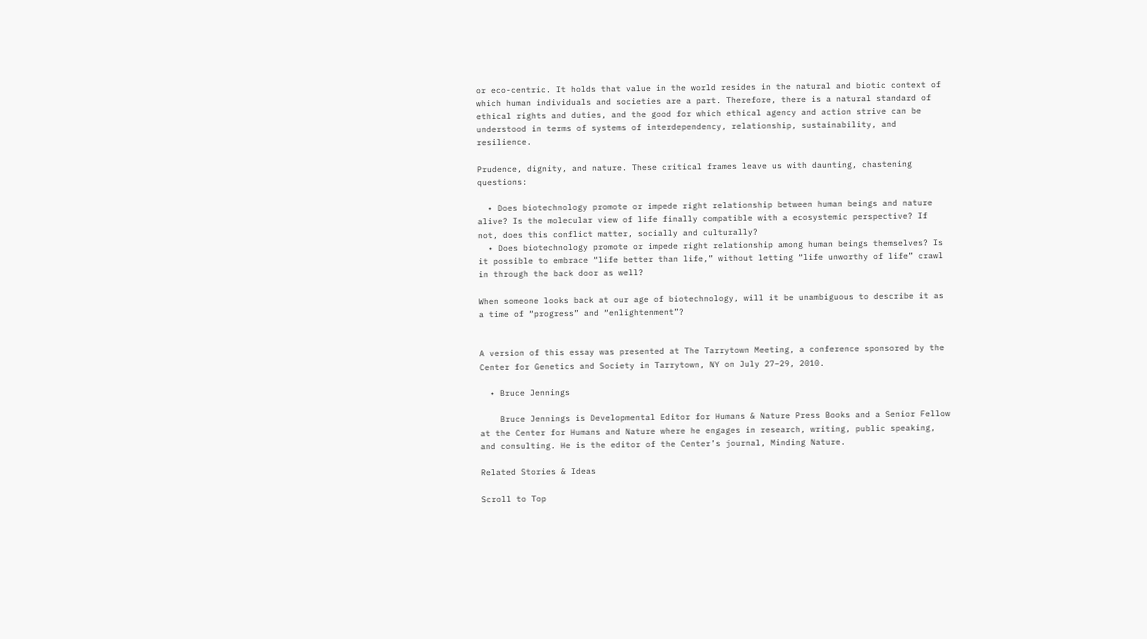or eco-centric. It holds that value in the world resides in the natural and biotic context of which human individuals and societies are a part. Therefore, there is a natural standard of ethical rights and duties, and the good for which ethical agency and action strive can be understood in terms of systems of interdependency, relationship, sustainability, and resilience.

Prudence, dignity, and nature. These critical frames leave us with daunting, chastening questions:

  • Does biotechnology promote or impede right relationship between human beings and nature alive? Is the molecular view of life finally compatible with a ecosystemic perspective? If not, does this conflict matter, socially and culturally?
  • Does biotechnology promote or impede right relationship among human beings themselves? Is it possible to embrace “life better than life,” without letting “life unworthy of life” crawl in through the back door as well?

When someone looks back at our age of biotechnology, will it be unambiguous to describe it as a time of “progress” and “enlightenment”?


A version of this essay was presented at The Tarrytown Meeting, a conference sponsored by the Center for Genetics and Society in Tarrytown, NY on July 27–29, 2010.

  • Bruce Jennings

    Bruce Jennings is Developmental Editor for Humans & Nature Press Books and a Senior Fellow at the Center for Humans and Nature where he engages in research, writing, public speaking, and consulting. He is the editor of the Center’s journal, Minding Nature.

Related Stories & Ideas

Scroll to Top